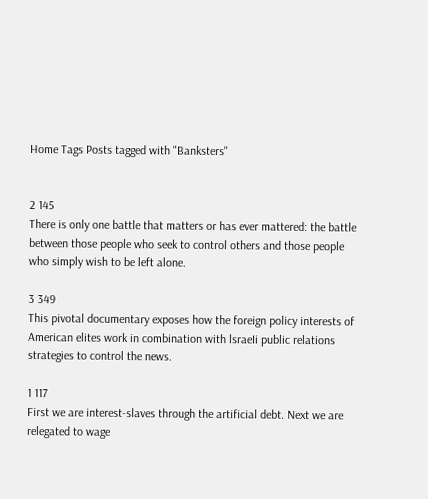Home Tags Posts tagged with "Banksters"


2 145
There is only one battle that matters or has ever mattered: the battle between those people who seek to control others and those people who simply wish to be left alone.

3 349
This pivotal documentary exposes how the foreign policy interests of American elites work in combination with lsraeIi public relations strategies to control the news.

1 117
First we are interest-slaves through the artificial debt. Next we are relegated to wage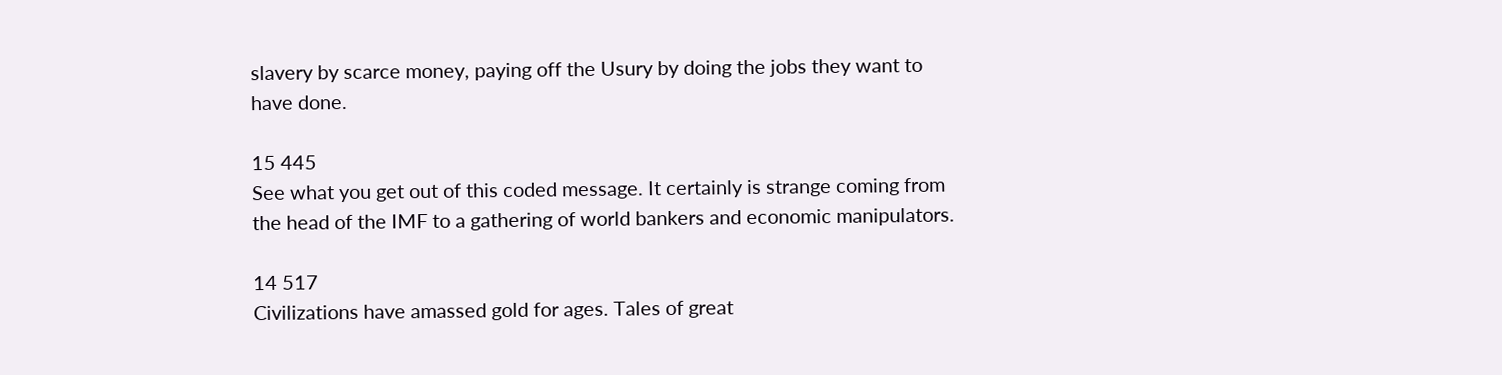slavery by scarce money, paying off the Usury by doing the jobs they want to have done.

15 445
See what you get out of this coded message. It certainly is strange coming from the head of the IMF to a gathering of world bankers and economic manipulators.

14 517
Civilizations have amassed gold for ages. Tales of great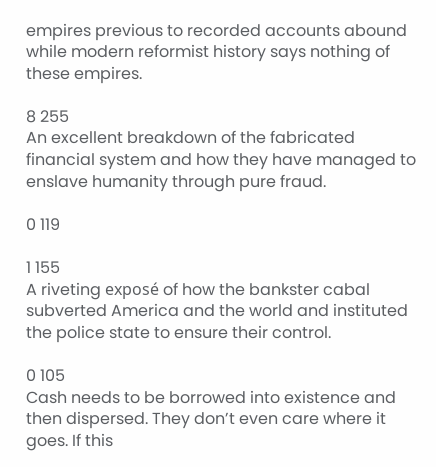empires previous to recorded accounts abound while modern reformist history says nothing of these empires.

8 255
An excellent breakdown of the fabricated financial system and how they have managed to enslave humanity through pure fraud.

0 119

1 155
A riveting exposé of how the bankster cabal subverted America and the world and instituted the police state to ensure their control.

0 105
Cash needs to be borrowed into existence and then dispersed. They don’t even care where it goes. If this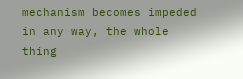mechanism becomes impeded in any way, the whole thing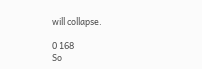will collapse.

0 168
So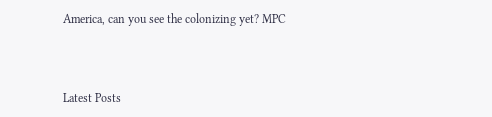America, can you see the colonizing yet? MPC



Latest Posts